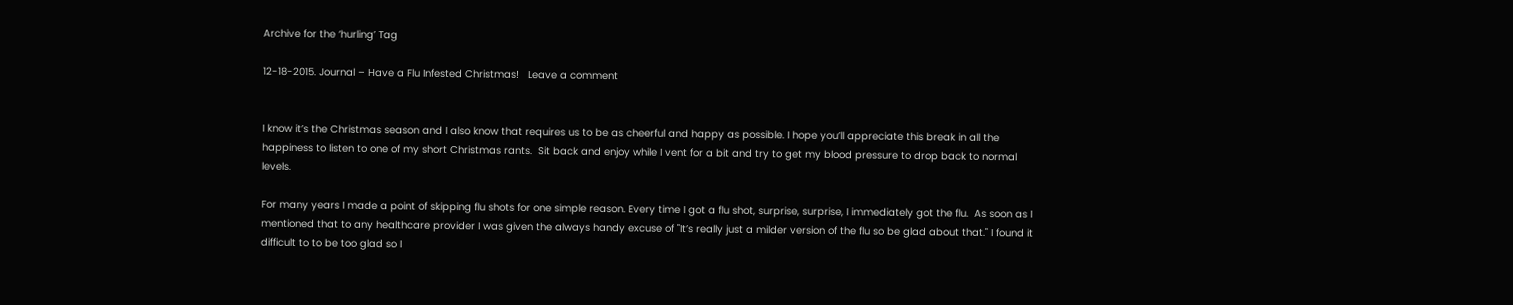Archive for the ‘hurling’ Tag

12-18-2015. Journal – Have a Flu Infested Christmas!   Leave a comment


I know it’s the Christmas season and I also know that requires us to be as cheerful and happy as possible. I hope you’ll appreciate this break in all the happiness to listen to one of my short Christmas rants.  Sit back and enjoy while I vent for a bit and try to get my blood pressure to drop back to normal levels.

For many years I made a point of skipping flu shots for one simple reason. Every time I got a flu shot, surprise, surprise, I immediately got the flu.  As soon as I mentioned that to any healthcare provider I was given the always handy excuse of "It’s really just a milder version of the flu so be glad about that." I found it difficult to to be too glad so I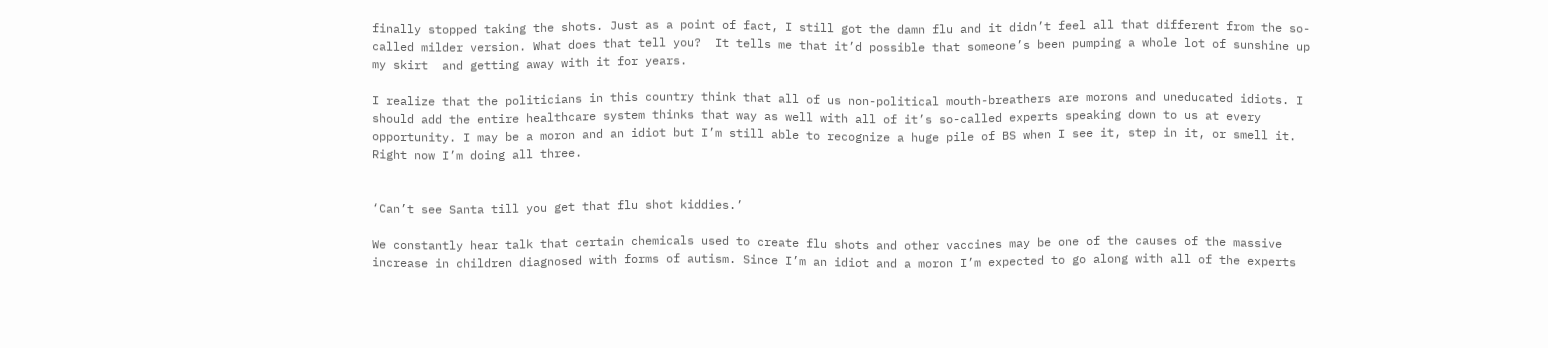finally stopped taking the shots. Just as a point of fact, I still got the damn flu and it didn’t feel all that different from the so-called milder version. What does that tell you?  It tells me that it’d possible that someone’s been pumping a whole lot of sunshine up my skirt  and getting away with it for years.

I realize that the politicians in this country think that all of us non-political mouth-breathers are morons and uneducated idiots. I should add the entire healthcare system thinks that way as well with all of it’s so-called experts speaking down to us at every opportunity. I may be a moron and an idiot but I’m still able to recognize a huge pile of BS when I see it, step in it, or smell it. Right now I’m doing all three.


‘Can’t see Santa till you get that flu shot kiddies.’

We constantly hear talk that certain chemicals used to create flu shots and other vaccines may be one of the causes of the massive increase in children diagnosed with forms of autism. Since I’m an idiot and a moron I’m expected to go along with all of the experts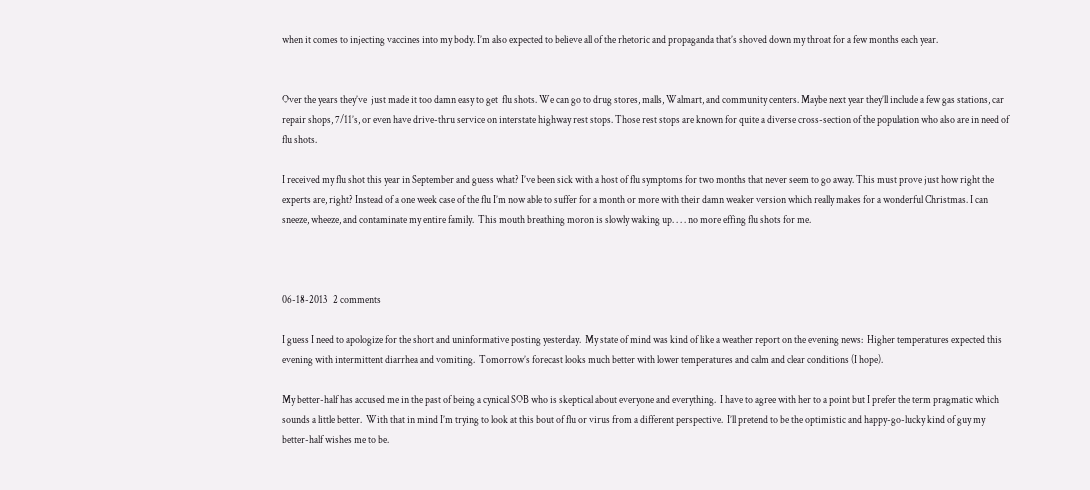when it comes to injecting vaccines into my body. I’m also expected to believe all of the rhetoric and propaganda that’s shoved down my throat for a few months each year.


Over the years they’ve  just made it too damn easy to get  flu shots. We can go to drug stores, malls, Walmart, and community centers. Maybe next year they’ll include a few gas stations, car repair shops, 7/11’s, or even have drive-thru service on interstate highway rest stops. Those rest stops are known for quite a diverse cross-section of the population who also are in need of flu shots.

I received my flu shot this year in September and guess what? I’ve been sick with a host of flu symptoms for two months that never seem to go away. This must prove just how right the experts are, right? Instead of a one week case of the flu I’m now able to suffer for a month or more with their damn weaker version which really makes for a wonderful Christmas. I can sneeze, wheeze, and contaminate my entire family.  This mouth breathing moron is slowly waking up. . . . no more effing flu shots for me.



06-18-2013   2 comments

I guess I need to apologize for the short and uninformative posting yesterday.  My state of mind was kind of like a weather report on the evening news:  Higher temperatures expected this evening with intermittent diarrhea and vomiting.  Tomorrow’s forecast looks much better with lower temperatures and calm and clear conditions (I hope).

My better-half has accused me in the past of being a cynical SOB who is skeptical about everyone and everything.  I have to agree with her to a point but I prefer the term pragmatic which sounds a little better.  With that in mind I’m trying to look at this bout of flu or virus from a different perspective.  I’ll pretend to be the optimistic and happy-go-lucky kind of guy my better-half wishes me to be.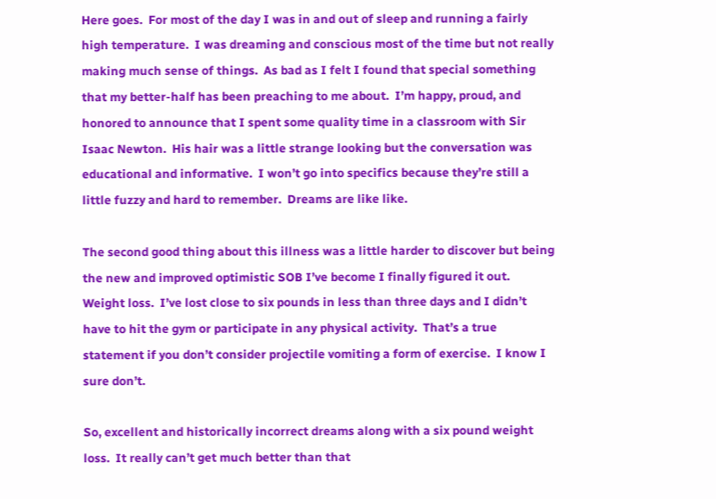Here goes.  For most of the day I was in and out of sleep and running a fairly high temperature.  I was dreaming and conscious most of the time but not really making much sense of things.  As bad as I felt I found that special something that my better-half has been preaching to me about.  I’m happy, proud, and honored to announce that I spent some quality time in a classroom with Sir Isaac Newton.  His hair was a little strange looking but the conversation was educational and informative.  I won’t go into specifics because they’re still a little fuzzy and hard to remember.  Dreams are like like.

The second good thing about this illness was a little harder to discover but being the new and improved optimistic SOB I’ve become I finally figured it out.  Weight loss.  I’ve lost close to six pounds in less than three days and I didn’t have to hit the gym or participate in any physical activity.  That’s a true statement if you don’t consider projectile vomiting a form of exercise.  I know I sure don’t.

So, excellent and historically incorrect dreams along with a six pound weight loss.  It really can’t get much better than that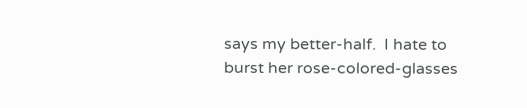says my better-half.  I hate to burst her rose-colored-glasses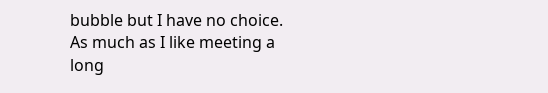bubble but I have no choice.  As much as I like meeting a long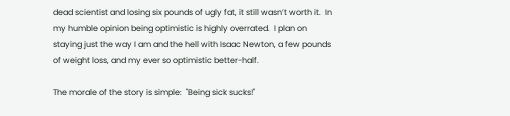dead scientist and losing six pounds of ugly fat, it still wasn’t worth it.  In my humble opinion being optimistic is highly overrated.  I plan on staying just the way I am and the hell with Isaac Newton, a few pounds of weight loss, and my ever so optimistic better-half.

The morale of the story is simple:  "Being sick sucks!"